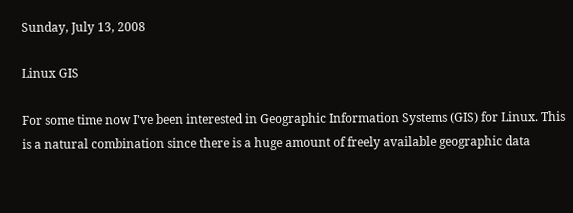Sunday, July 13, 2008

Linux GIS

For some time now I've been interested in Geographic Information Systems (GIS) for Linux. This is a natural combination since there is a huge amount of freely available geographic data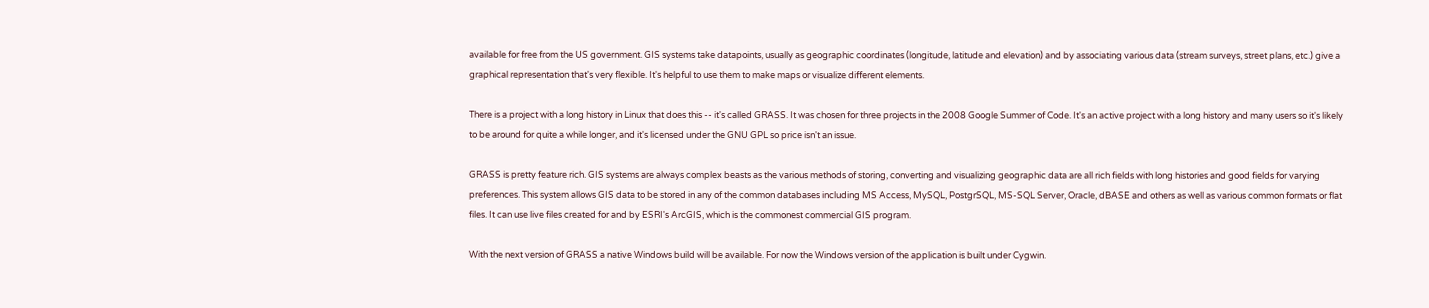available for free from the US government. GIS systems take datapoints, usually as geographic coordinates (longitude, latitude and elevation) and by associating various data (stream surveys, street plans, etc.) give a graphical representation that's very flexible. It's helpful to use them to make maps or visualize different elements.

There is a project with a long history in Linux that does this -- it's called GRASS. It was chosen for three projects in the 2008 Google Summer of Code. It's an active project with a long history and many users so it's likely to be around for quite a while longer, and it's licensed under the GNU GPL so price isn't an issue.

GRASS is pretty feature rich. GIS systems are always complex beasts as the various methods of storing, converting and visualizing geographic data are all rich fields with long histories and good fields for varying preferences. This system allows GIS data to be stored in any of the common databases including MS Access, MySQL, PostgrSQL, MS-SQL Server, Oracle, dBASE and others as well as various common formats or flat files. It can use live files created for and by ESRI's ArcGIS, which is the commonest commercial GIS program.

With the next version of GRASS a native Windows build will be available. For now the Windows version of the application is built under Cygwin.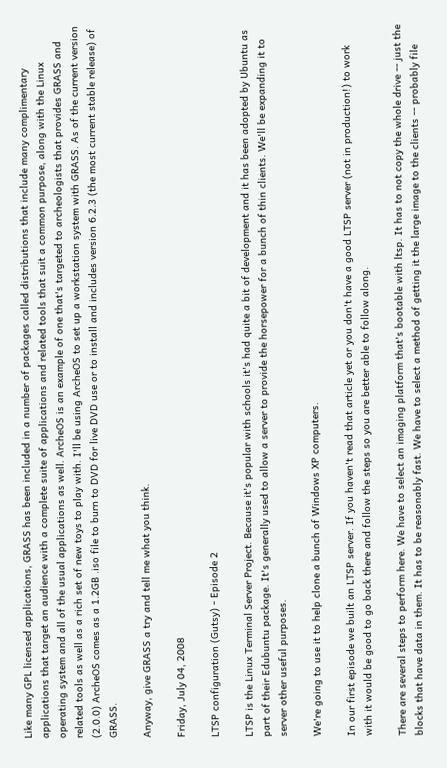Like many GPL licensed applications, GRASS has been included in a number of packages called distributions that include many complimentary applications that target an audience with a complete suite of applications and related tools that suit a common purpose, along with the Linux operating system and all of the usual applications as well. ArcheOS is an example of one that's targeted to archeologists that provides GRASS and related tools as well as a rich set of new toys to play with. I'll be using ArcheOS to set up a workstation system with GRASS. As of the current version (2.0.0) ArcheOS comes as a 1.2GB .iso file to burn to DVD for live DVD use or to install and includes version 6.2.3 (the most current stable release) of GRASS.

Anyway, give GRASS a try and tell me what you think.

Friday, July 04, 2008

LTSP configuration (Gutsy) - Episode 2

LTSP is the Linux Terminal Server Project. Because it's popular with schools it's had quite a bit of development and it has been adopted by Ubuntu as part of their Edubuntu package. It's generally used to allow a server to provide the horsepower for a bunch of thin clients. We'll be expanding it to server other useful purposes.

We're going to use it to help clone a bunch of Windows XP computers.

In our first episode we built an LTSP server. If you haven't read that article yet or you don't have a good LTSP server (not in production!) to work with it would be good to go back there and follow the steps so you are better able to follow along.

There are several steps to perform here. We have to select an imaging platform that's bootable with ltsp. It has to not copy the whole drive -- just the blocks that have data in them. It has to be reasonably fast. We have to select a method of getting it the large image to the clients -- probably file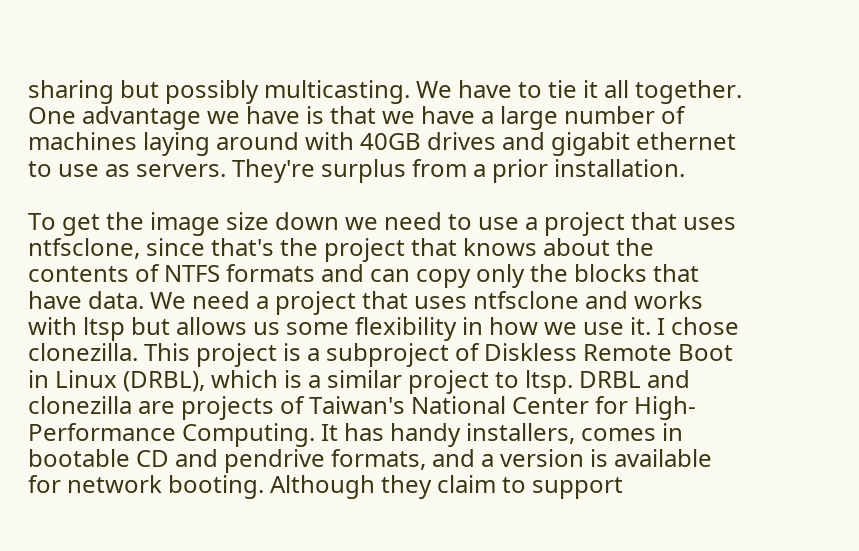sharing but possibly multicasting. We have to tie it all together. One advantage we have is that we have a large number of machines laying around with 40GB drives and gigabit ethernet to use as servers. They're surplus from a prior installation.

To get the image size down we need to use a project that uses ntfsclone, since that's the project that knows about the contents of NTFS formats and can copy only the blocks that have data. We need a project that uses ntfsclone and works with ltsp but allows us some flexibility in how we use it. I chose clonezilla. This project is a subproject of Diskless Remote Boot in Linux (DRBL), which is a similar project to ltsp. DRBL and clonezilla are projects of Taiwan's National Center for High-Performance Computing. It has handy installers, comes in bootable CD and pendrive formats, and a version is available for network booting. Although they claim to support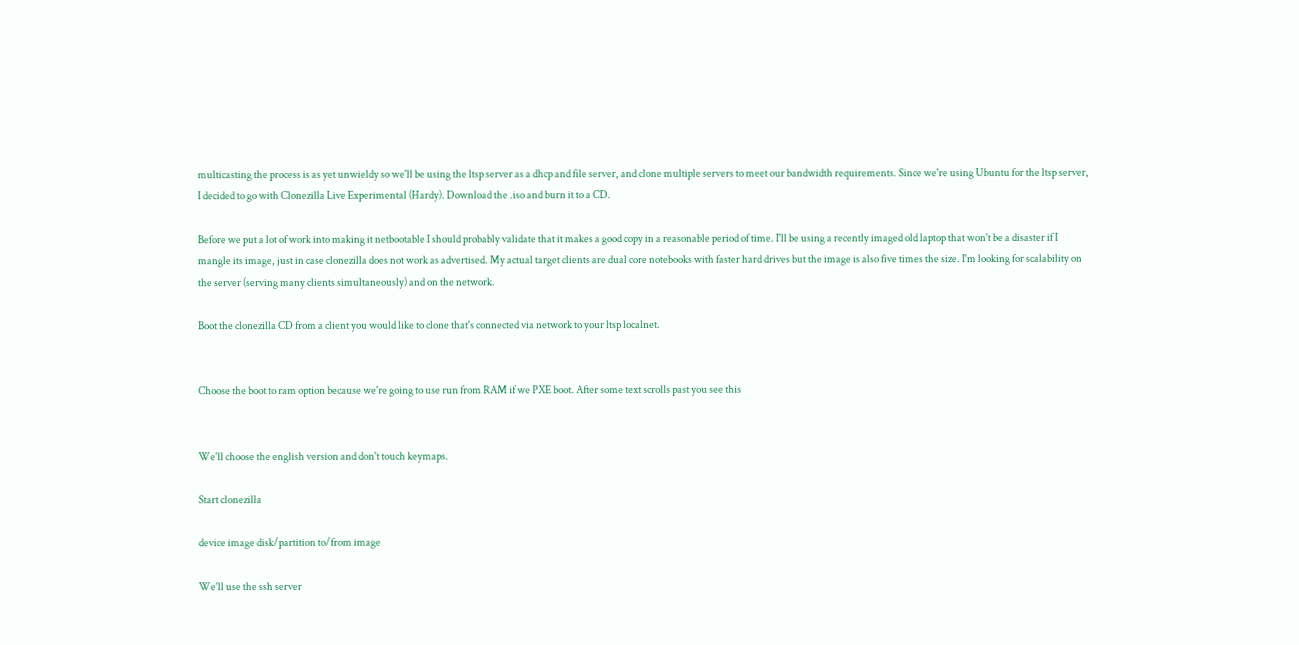multicasting the process is as yet unwieldy so we'll be using the ltsp server as a dhcp and file server, and clone multiple servers to meet our bandwidth requirements. Since we're using Ubuntu for the ltsp server, I decided to go with Clonezilla Live Experimental (Hardy). Download the .iso and burn it to a CD.

Before we put a lot of work into making it netbootable I should probably validate that it makes a good copy in a reasonable period of time. I'll be using a recently imaged old laptop that won't be a disaster if I mangle its image, just in case clonezilla does not work as advertised. My actual target clients are dual core notebooks with faster hard drives but the image is also five times the size. I'm looking for scalability on the server (serving many clients simultaneously) and on the network.

Boot the clonezilla CD from a client you would like to clone that's connected via network to your ltsp localnet.


Choose the boot to ram option because we're going to use run from RAM if we PXE boot. After some text scrolls past you see this


We'll choose the english version and don't touch keymaps.

Start clonezilla

device image disk/partition to/from image

We'll use the ssh server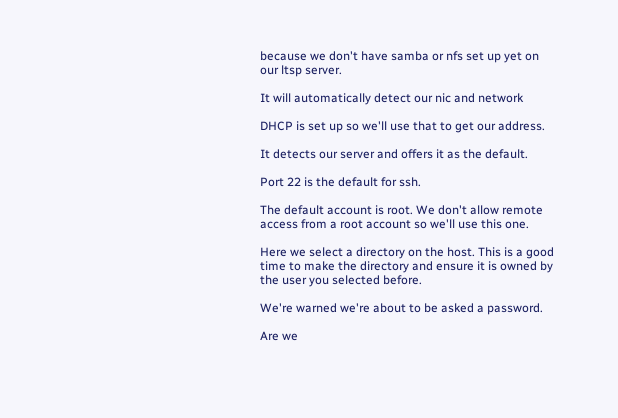because we don't have samba or nfs set up yet on our ltsp server.

It will automatically detect our nic and network

DHCP is set up so we'll use that to get our address.

It detects our server and offers it as the default.

Port 22 is the default for ssh.

The default account is root. We don't allow remote access from a root account so we'll use this one.

Here we select a directory on the host. This is a good time to make the directory and ensure it is owned by the user you selected before.

We're warned we're about to be asked a password.

Are we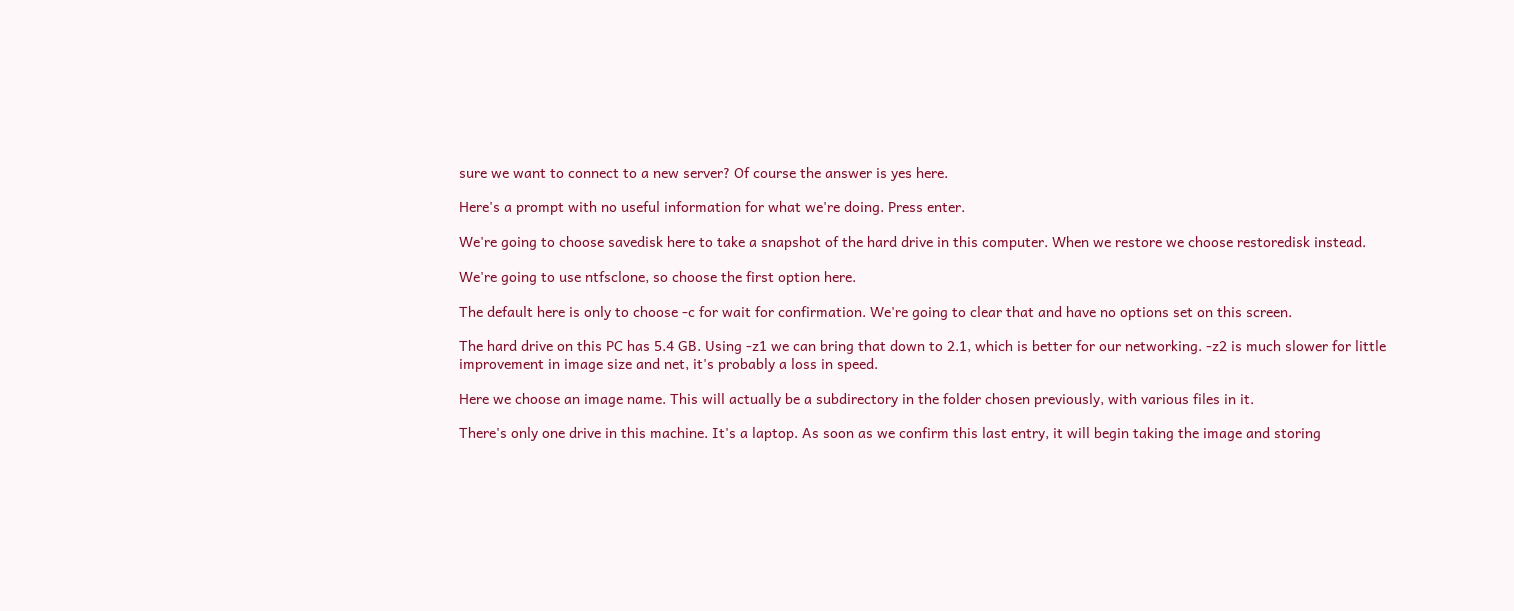sure we want to connect to a new server? Of course the answer is yes here.

Here's a prompt with no useful information for what we're doing. Press enter.

We're going to choose savedisk here to take a snapshot of the hard drive in this computer. When we restore we choose restoredisk instead.

We're going to use ntfsclone, so choose the first option here.

The default here is only to choose -c for wait for confirmation. We're going to clear that and have no options set on this screen.

The hard drive on this PC has 5.4 GB. Using -z1 we can bring that down to 2.1, which is better for our networking. -z2 is much slower for little improvement in image size and net, it's probably a loss in speed.

Here we choose an image name. This will actually be a subdirectory in the folder chosen previously, with various files in it.

There's only one drive in this machine. It's a laptop. As soon as we confirm this last entry, it will begin taking the image and storing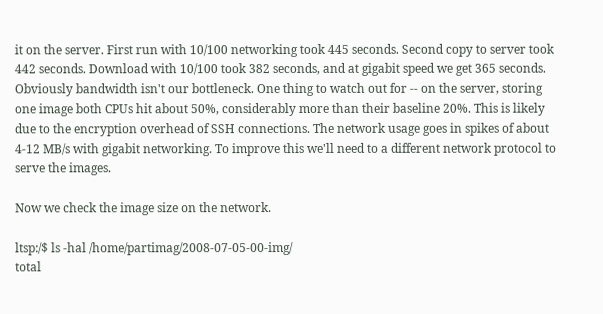it on the server. First run with 10/100 networking took 445 seconds. Second copy to server took 442 seconds. Download with 10/100 took 382 seconds, and at gigabit speed we get 365 seconds. Obviously bandwidth isn't our bottleneck. One thing to watch out for -- on the server, storing one image both CPUs hit about 50%, considerably more than their baseline 20%. This is likely due to the encryption overhead of SSH connections. The network usage goes in spikes of about 4-12 MB/s with gigabit networking. To improve this we'll need to a different network protocol to serve the images.

Now we check the image size on the network.

ltsp:/$ ls -hal /home/partimag/2008-07-05-00-img/
total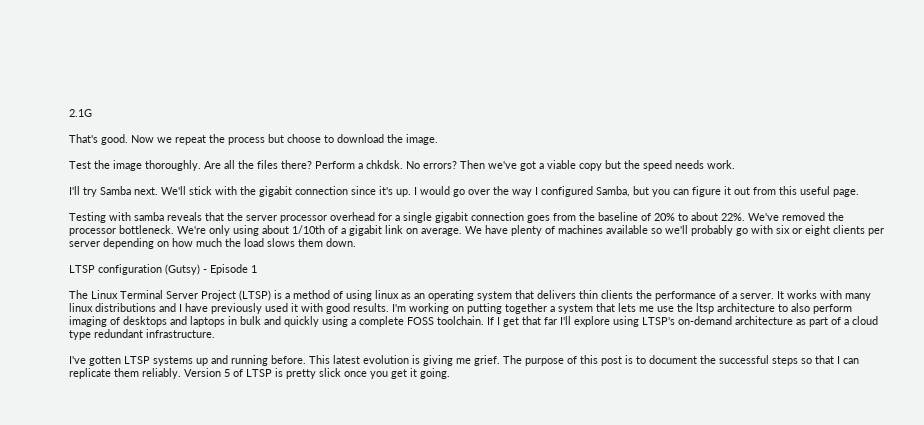2.1G

That's good. Now we repeat the process but choose to download the image.

Test the image thoroughly. Are all the files there? Perform a chkdsk. No errors? Then we've got a viable copy but the speed needs work.

I'll try Samba next. We'll stick with the gigabit connection since it's up. I would go over the way I configured Samba, but you can figure it out from this useful page.

Testing with samba reveals that the server processor overhead for a single gigabit connection goes from the baseline of 20% to about 22%. We've removed the processor bottleneck. We're only using about 1/10th of a gigabit link on average. We have plenty of machines available so we'll probably go with six or eight clients per server depending on how much the load slows them down.

LTSP configuration (Gutsy) - Episode 1

The Linux Terminal Server Project (LTSP) is a method of using linux as an operating system that delivers thin clients the performance of a server. It works with many linux distributions and I have previously used it with good results. I'm working on putting together a system that lets me use the ltsp architecture to also perform imaging of desktops and laptops in bulk and quickly using a complete FOSS toolchain. If I get that far I'll explore using LTSP's on-demand architecture as part of a cloud type redundant infrastructure.

I've gotten LTSP systems up and running before. This latest evolution is giving me grief. The purpose of this post is to document the successful steps so that I can replicate them reliably. Version 5 of LTSP is pretty slick once you get it going.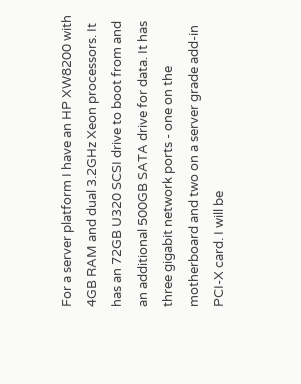For a server platform I have an HP XW8200 with 4GB RAM and dual 3.2GHz Xeon processors. It has an 72GB U320 SCSI drive to boot from and an additional 500GB SATA drive for data. It has three gigabit network ports - one on the motherboard and two on a server grade add-in PCI-X card. I will be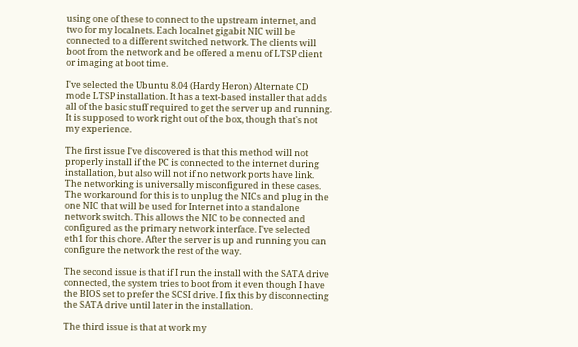using one of these to connect to the upstream internet, and two for my localnets. Each localnet gigabit NIC will be connected to a different switched network. The clients will boot from the network and be offered a menu of LTSP client or imaging at boot time.

I've selected the Ubuntu 8.04 (Hardy Heron) Alternate CD mode LTSP installation. It has a text-based installer that adds all of the basic stuff required to get the server up and running. It is supposed to work right out of the box, though that's not my experience.

The first issue I've discovered is that this method will not properly install if the PC is connected to the internet during installation, but also will not if no network ports have link. The networking is universally misconfigured in these cases. The workaround for this is to unplug the NICs and plug in the one NIC that will be used for Internet into a standalone network switch. This allows the NIC to be connected and configured as the primary network interface. I've selected eth1 for this chore. After the server is up and running you can configure the network the rest of the way.

The second issue is that if I run the install with the SATA drive connected, the system tries to boot from it even though I have the BIOS set to prefer the SCSI drive. I fix this by disconnecting the SATA drive until later in the installation.

The third issue is that at work my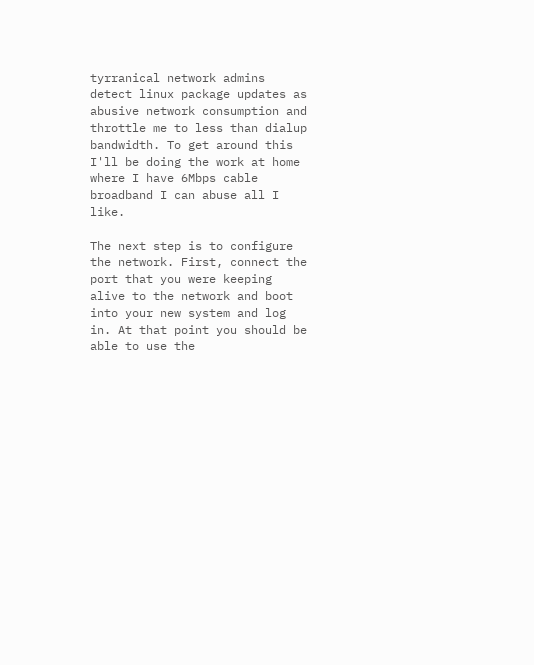tyrranical network admins detect linux package updates as abusive network consumption and throttle me to less than dialup bandwidth. To get around this I'll be doing the work at home where I have 6Mbps cable broadband I can abuse all I like.

The next step is to configure the network. First, connect the port that you were keeping alive to the network and boot into your new system and log in. At that point you should be able to use the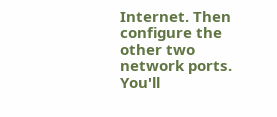Internet. Then configure the other two network ports. You'll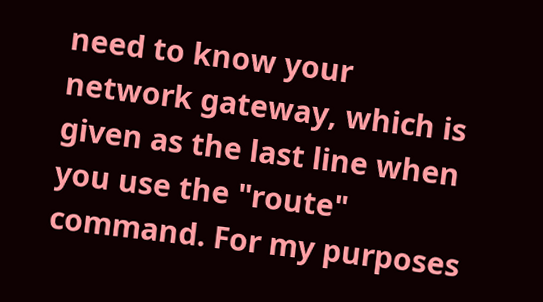need to know your network gateway, which is given as the last line when you use the "route" command. For my purposes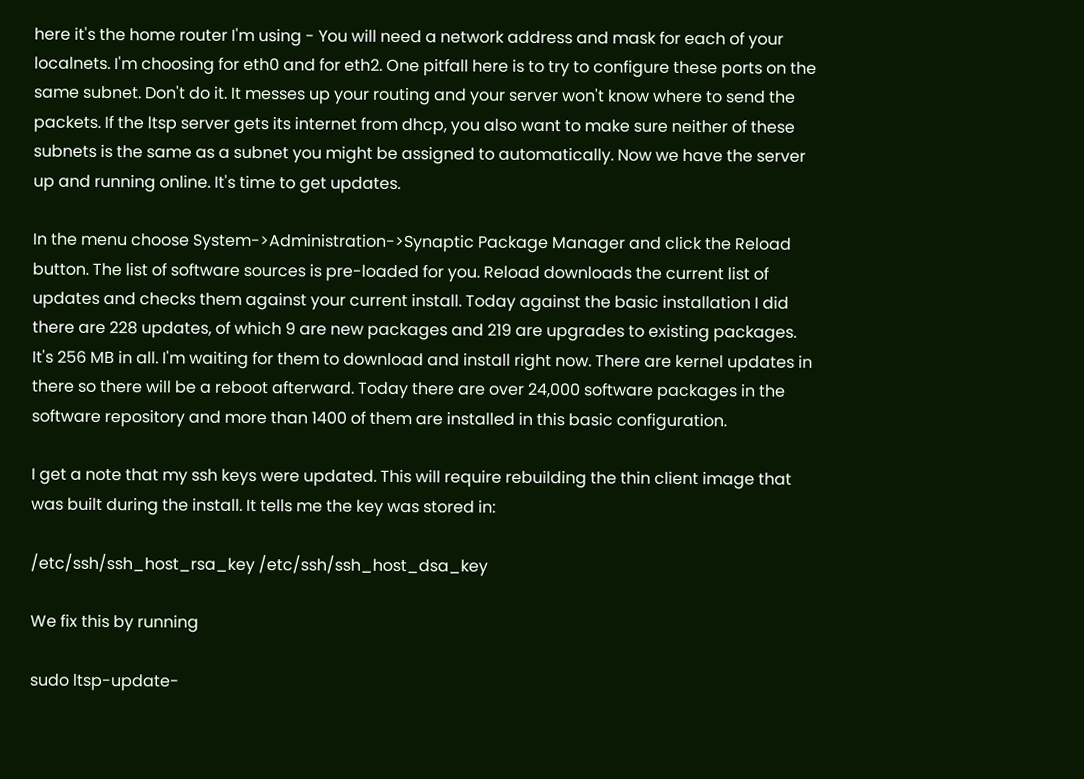here it's the home router I'm using - You will need a network address and mask for each of your localnets. I'm choosing for eth0 and for eth2. One pitfall here is to try to configure these ports on the same subnet. Don't do it. It messes up your routing and your server won't know where to send the packets. If the ltsp server gets its internet from dhcp, you also want to make sure neither of these subnets is the same as a subnet you might be assigned to automatically. Now we have the server up and running online. It's time to get updates.

In the menu choose System->Administration->Synaptic Package Manager and click the Reload button. The list of software sources is pre-loaded for you. Reload downloads the current list of updates and checks them against your current install. Today against the basic installation I did there are 228 updates, of which 9 are new packages and 219 are upgrades to existing packages. It's 256 MB in all. I'm waiting for them to download and install right now. There are kernel updates in there so there will be a reboot afterward. Today there are over 24,000 software packages in the software repository and more than 1400 of them are installed in this basic configuration.

I get a note that my ssh keys were updated. This will require rebuilding the thin client image that was built during the install. It tells me the key was stored in:

/etc/ssh/ssh_host_rsa_key /etc/ssh/ssh_host_dsa_key

We fix this by running

sudo ltsp-update-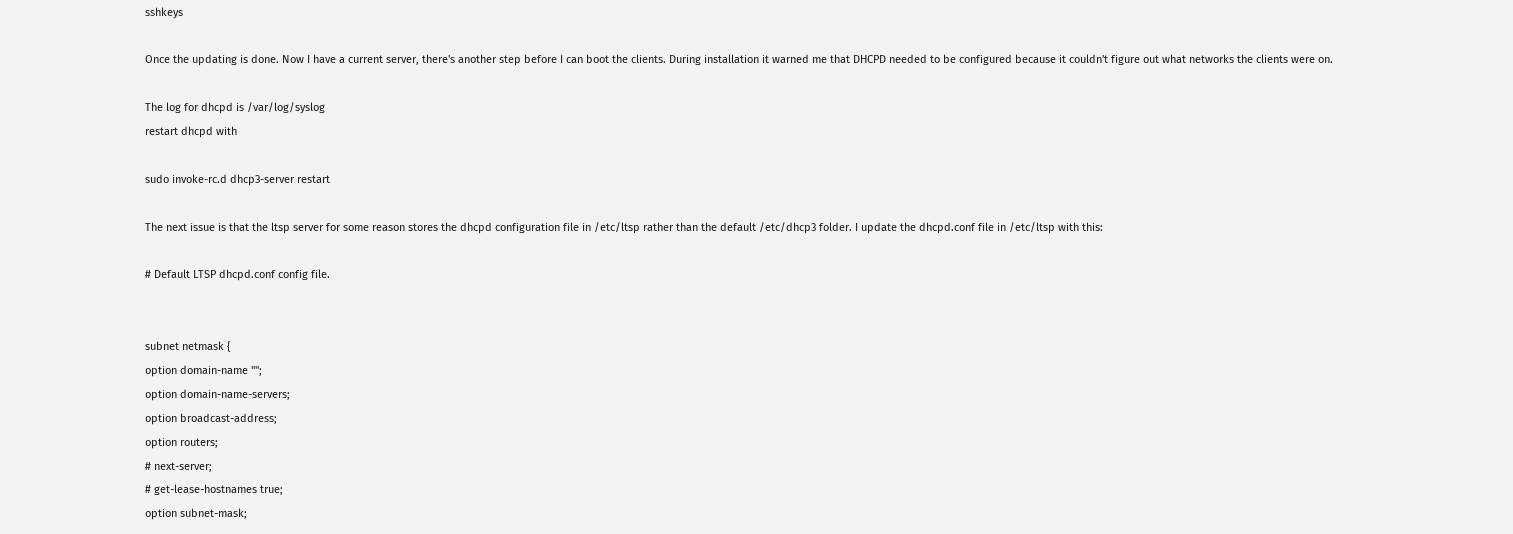sshkeys

Once the updating is done. Now I have a current server, there's another step before I can boot the clients. During installation it warned me that DHCPD needed to be configured because it couldn't figure out what networks the clients were on.

The log for dhcpd is /var/log/syslog
restart dhcpd with

sudo invoke-rc.d dhcp3-server restart

The next issue is that the ltsp server for some reason stores the dhcpd configuration file in /etc/ltsp rather than the default /etc/dhcp3 folder. I update the dhcpd.conf file in /etc/ltsp with this:

# Default LTSP dhcpd.conf config file.


subnet netmask {
option domain-name "";
option domain-name-servers;
option broadcast-address;
option routers;
# next-server;
# get-lease-hostnames true;
option subnet-mask;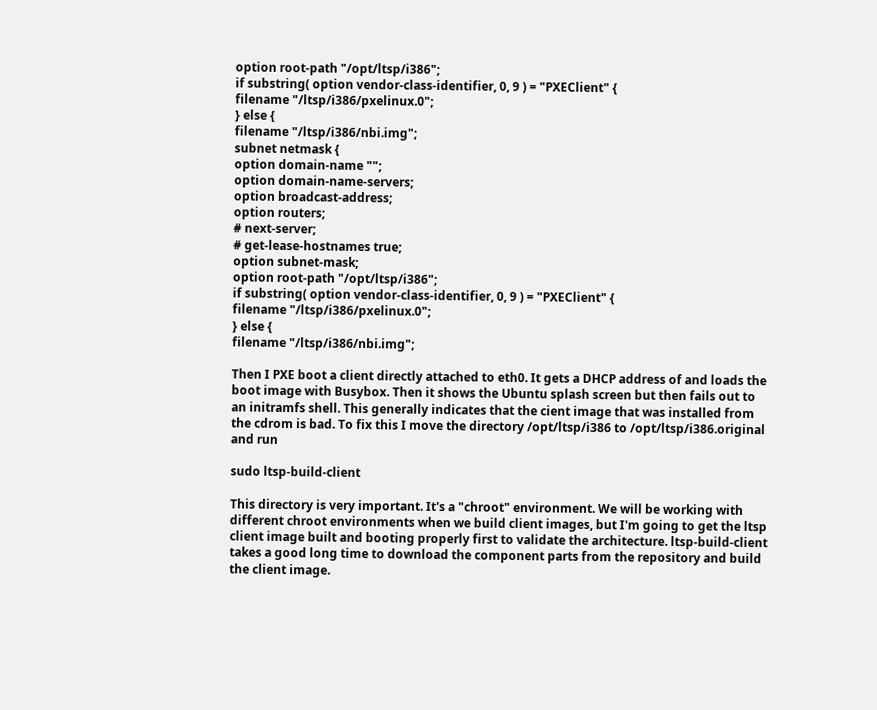option root-path "/opt/ltsp/i386";
if substring( option vendor-class-identifier, 0, 9 ) = "PXEClient" {
filename "/ltsp/i386/pxelinux.0";
} else {
filename "/ltsp/i386/nbi.img";
subnet netmask {
option domain-name "";
option domain-name-servers;
option broadcast-address;
option routers;
# next-server;
# get-lease-hostnames true;
option subnet-mask;
option root-path "/opt/ltsp/i386";
if substring( option vendor-class-identifier, 0, 9 ) = "PXEClient" {
filename "/ltsp/i386/pxelinux.0";
} else {
filename "/ltsp/i386/nbi.img";

Then I PXE boot a client directly attached to eth0. It gets a DHCP address of and loads the boot image with Busybox. Then it shows the Ubuntu splash screen but then fails out to an initramfs shell. This generally indicates that the cient image that was installed from the cdrom is bad. To fix this I move the directory /opt/ltsp/i386 to /opt/ltsp/i386.original and run

sudo ltsp-build-client

This directory is very important. It's a "chroot" environment. We will be working with different chroot environments when we build client images, but I'm going to get the ltsp client image built and booting properly first to validate the architecture. ltsp-build-client takes a good long time to download the component parts from the repository and build the client image.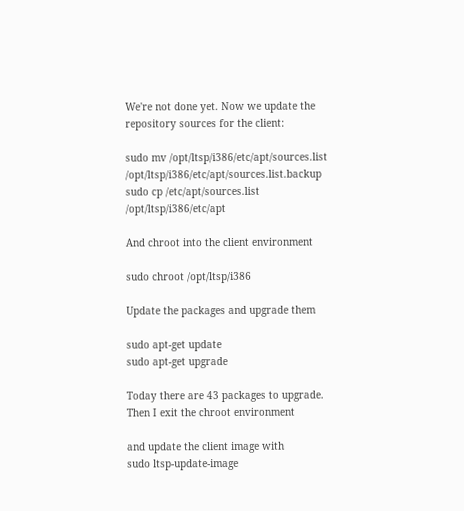We're not done yet. Now we update the repository sources for the client:

sudo mv /opt/ltsp/i386/etc/apt/sources.list /opt/ltsp/i386/etc/apt/sources.list.backup
sudo cp /etc/apt/sources.list /opt/ltsp/i386/etc/apt

And chroot into the client environment

sudo chroot /opt/ltsp/i386

Update the packages and upgrade them

sudo apt-get update
sudo apt-get upgrade

Today there are 43 packages to upgrade. Then I exit the chroot environment

and update the client image with
sudo ltsp-update-image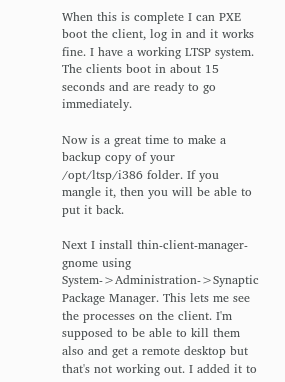When this is complete I can PXE boot the client, log in and it works fine. I have a working LTSP system. The clients boot in about 15 seconds and are ready to go immediately.

Now is a great time to make a backup copy of your /opt/ltsp/i386 folder. If you mangle it, then you will be able to put it back.

Next I install thin-client-manager-gnome using System->Administration->Synaptic Package Manager. This lets me see the processes on the client. I'm supposed to be able to kill them also and get a remote desktop but that's not working out. I added it to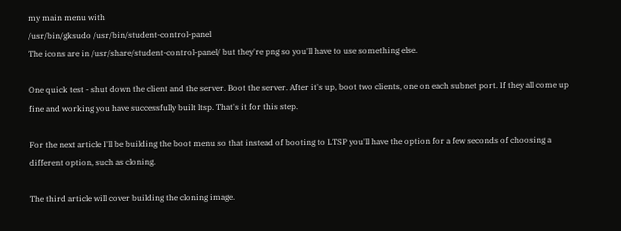my main menu with
/usr/bin/gksudo /usr/bin/student-control-panel
The icons are in /usr/share/student-control-panel/ but they're png so you'll have to use something else.

One quick test - shut down the client and the server. Boot the server. After it's up, boot two clients, one on each subnet port. If they all come up fine and working you have successfully built ltsp. That's it for this step.

For the next article I'll be building the boot menu so that instead of booting to LTSP you'll have the option for a few seconds of choosing a different option, such as cloning.

The third article will cover building the cloning image.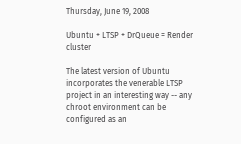Thursday, June 19, 2008

Ubuntu + LTSP + DrQueue = Render cluster

The latest version of Ubuntu incorporates the venerable LTSP project in an interesting way -- any chroot environment can be configured as an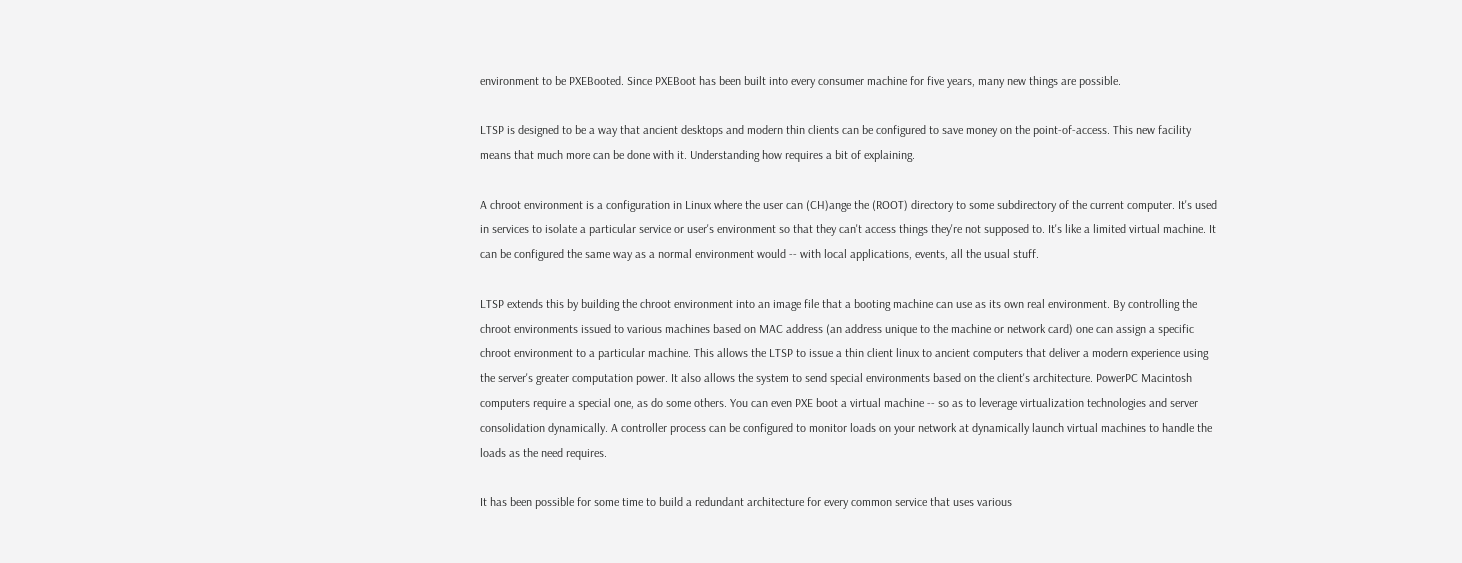environment to be PXEBooted. Since PXEBoot has been built into every consumer machine for five years, many new things are possible.

LTSP is designed to be a way that ancient desktops and modern thin clients can be configured to save money on the point-of-access. This new facility means that much more can be done with it. Understanding how requires a bit of explaining.

A chroot environment is a configuration in Linux where the user can (CH)ange the (ROOT) directory to some subdirectory of the current computer. It's used in services to isolate a particular service or user's environment so that they can't access things they're not supposed to. It's like a limited virtual machine. It can be configured the same way as a normal environment would -- with local applications, events, all the usual stuff.

LTSP extends this by building the chroot environment into an image file that a booting machine can use as its own real environment. By controlling the chroot environments issued to various machines based on MAC address (an address unique to the machine or network card) one can assign a specific chroot environment to a particular machine. This allows the LTSP to issue a thin client linux to ancient computers that deliver a modern experience using the server's greater computation power. It also allows the system to send special environments based on the client's architecture. PowerPC Macintosh computers require a special one, as do some others. You can even PXE boot a virtual machine -- so as to leverage virtualization technologies and server consolidation dynamically. A controller process can be configured to monitor loads on your network at dynamically launch virtual machines to handle the loads as the need requires.

It has been possible for some time to build a redundant architecture for every common service that uses various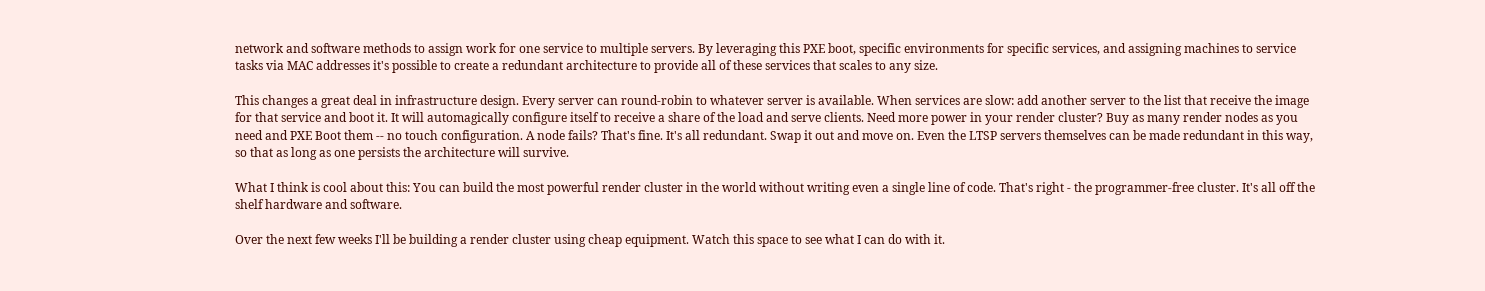network and software methods to assign work for one service to multiple servers. By leveraging this PXE boot, specific environments for specific services, and assigning machines to service tasks via MAC addresses it's possible to create a redundant architecture to provide all of these services that scales to any size.

This changes a great deal in infrastructure design. Every server can round-robin to whatever server is available. When services are slow: add another server to the list that receive the image for that service and boot it. It will automagically configure itself to receive a share of the load and serve clients. Need more power in your render cluster? Buy as many render nodes as you need and PXE Boot them -- no touch configuration. A node fails? That's fine. It's all redundant. Swap it out and move on. Even the LTSP servers themselves can be made redundant in this way, so that as long as one persists the architecture will survive.

What I think is cool about this: You can build the most powerful render cluster in the world without writing even a single line of code. That's right - the programmer-free cluster. It's all off the shelf hardware and software.

Over the next few weeks I'll be building a render cluster using cheap equipment. Watch this space to see what I can do with it.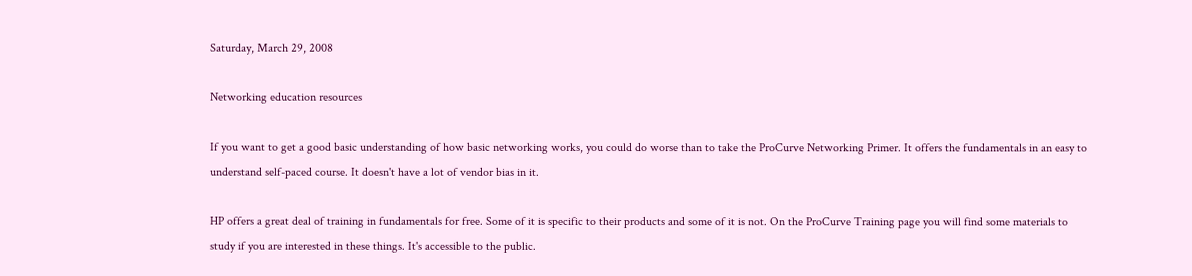Saturday, March 29, 2008

Networking education resources

If you want to get a good basic understanding of how basic networking works, you could do worse than to take the ProCurve Networking Primer. It offers the fundamentals in an easy to understand self-paced course. It doesn't have a lot of vendor bias in it.

HP offers a great deal of training in fundamentals for free. Some of it is specific to their products and some of it is not. On the ProCurve Training page you will find some materials to study if you are interested in these things. It's accessible to the public.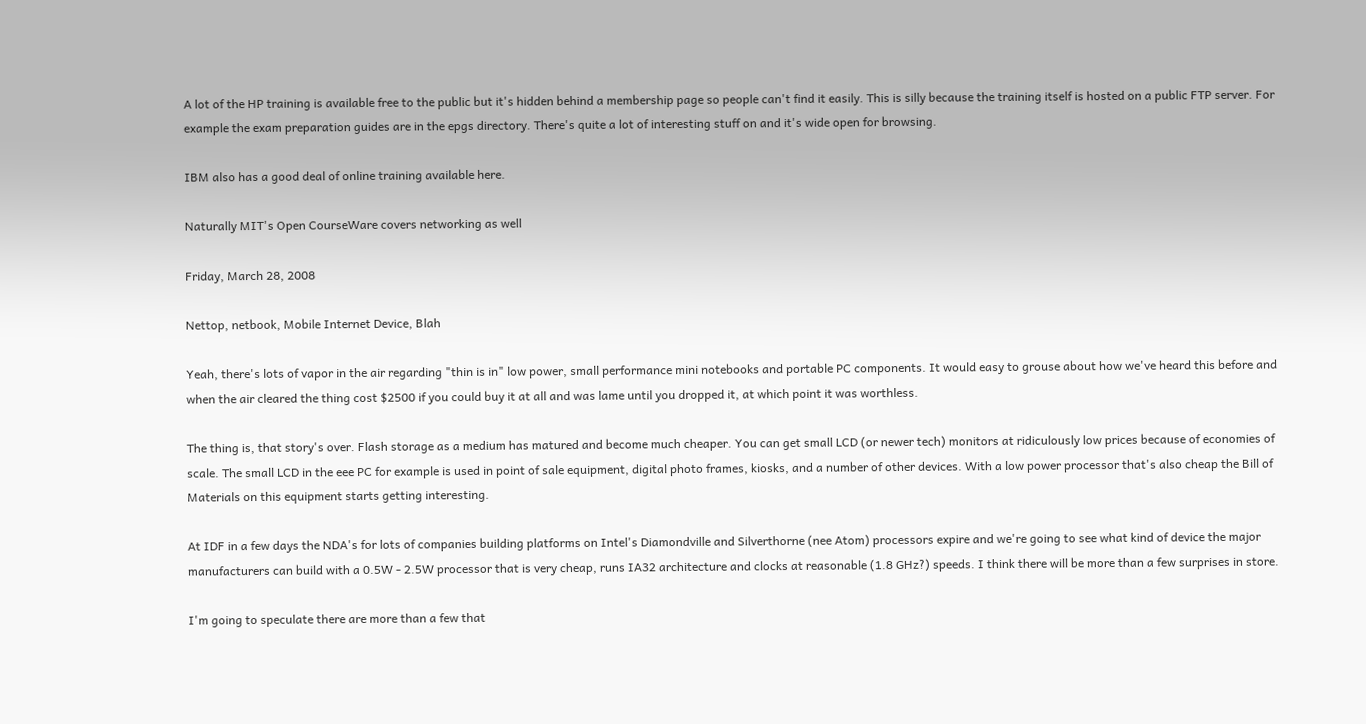A lot of the HP training is available free to the public but it's hidden behind a membership page so people can't find it easily. This is silly because the training itself is hosted on a public FTP server. For example the exam preparation guides are in the epgs directory. There's quite a lot of interesting stuff on and it's wide open for browsing.

IBM also has a good deal of online training available here.

Naturally MIT's Open CourseWare covers networking as well

Friday, March 28, 2008

Nettop, netbook, Mobile Internet Device, Blah

Yeah, there's lots of vapor in the air regarding "thin is in" low power, small performance mini notebooks and portable PC components. It would easy to grouse about how we've heard this before and when the air cleared the thing cost $2500 if you could buy it at all and was lame until you dropped it, at which point it was worthless.

The thing is, that story's over. Flash storage as a medium has matured and become much cheaper. You can get small LCD (or newer tech) monitors at ridiculously low prices because of economies of scale. The small LCD in the eee PC for example is used in point of sale equipment, digital photo frames, kiosks, and a number of other devices. With a low power processor that's also cheap the Bill of Materials on this equipment starts getting interesting.

At IDF in a few days the NDA's for lots of companies building platforms on Intel's Diamondville and Silverthorne (nee Atom) processors expire and we're going to see what kind of device the major manufacturers can build with a 0.5W - 2.5W processor that is very cheap, runs IA32 architecture and clocks at reasonable (1.8 GHz?) speeds. I think there will be more than a few surprises in store.

I'm going to speculate there are more than a few that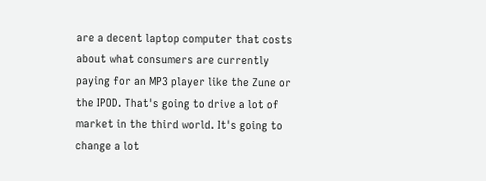are a decent laptop computer that costs about what consumers are currently paying for an MP3 player like the Zune or the IPOD. That's going to drive a lot of market in the third world. It's going to change a lot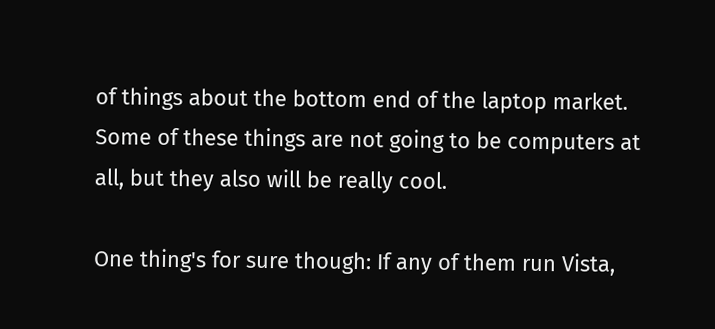of things about the bottom end of the laptop market. Some of these things are not going to be computers at all, but they also will be really cool.

One thing's for sure though: If any of them run Vista,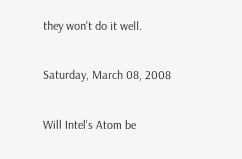they won't do it well.

Saturday, March 08, 2008

Will Intel's Atom be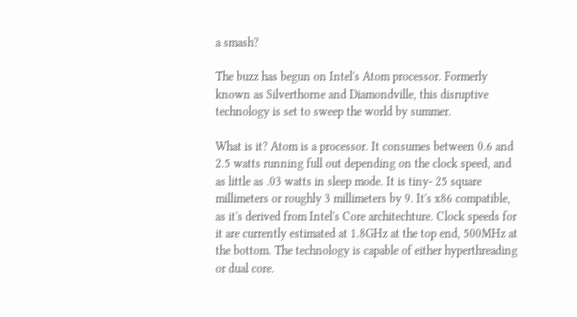a smash?

The buzz has begun on Intel's Atom processor. Formerly known as Silverthorne and Diamondville, this disruptive technology is set to sweep the world by summer.

What is it? Atom is a processor. It consumes between 0.6 and 2.5 watts running full out depending on the clock speed, and as little as .03 watts in sleep mode. It is tiny- 25 square millimeters or roughly 3 millimeters by 9. It's x86 compatible, as it's derived from Intel's Core architechture. Clock speeds for it are currently estimated at 1.8GHz at the top end, 500MHz at the bottom. The technology is capable of either hyperthreading or dual core.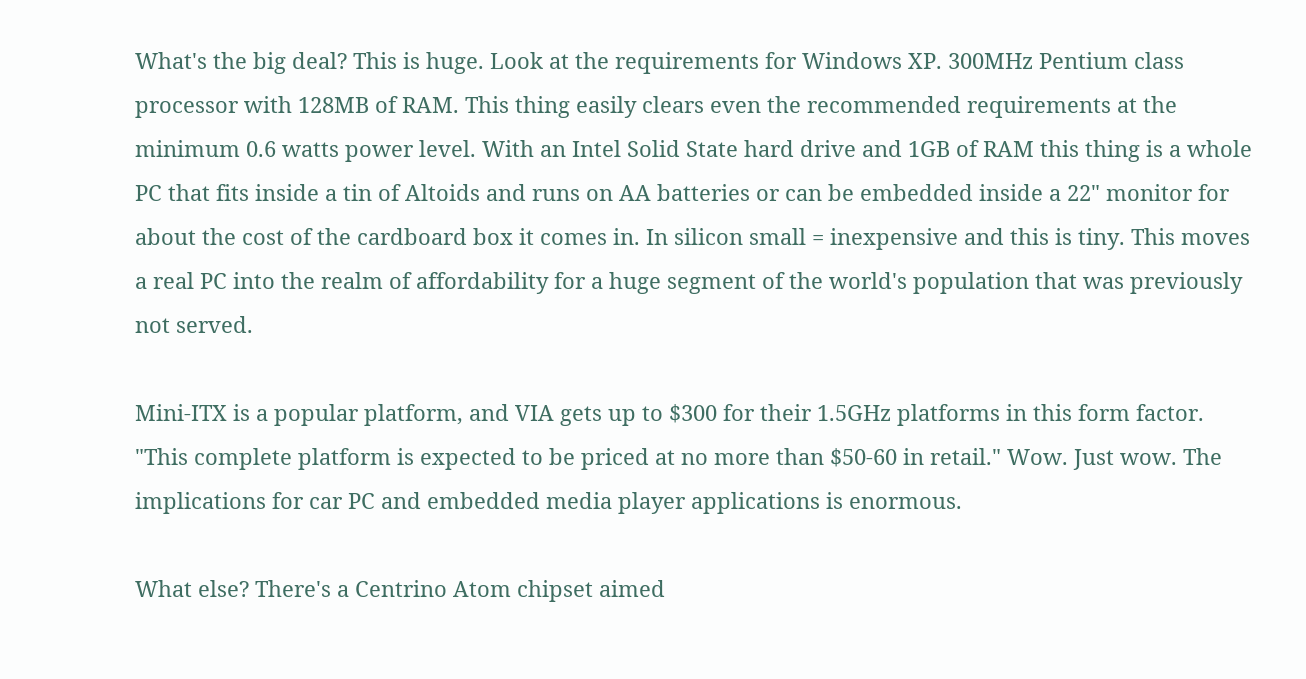What's the big deal? This is huge. Look at the requirements for Windows XP. 300MHz Pentium class processor with 128MB of RAM. This thing easily clears even the recommended requirements at the minimum 0.6 watts power level. With an Intel Solid State hard drive and 1GB of RAM this thing is a whole PC that fits inside a tin of Altoids and runs on AA batteries or can be embedded inside a 22" monitor for about the cost of the cardboard box it comes in. In silicon small = inexpensive and this is tiny. This moves a real PC into the realm of affordability for a huge segment of the world's population that was previously not served.

Mini-ITX is a popular platform, and VIA gets up to $300 for their 1.5GHz platforms in this form factor. "This complete platform is expected to be priced at no more than $50-60 in retail." Wow. Just wow. The implications for car PC and embedded media player applications is enormous.

What else? There's a Centrino Atom chipset aimed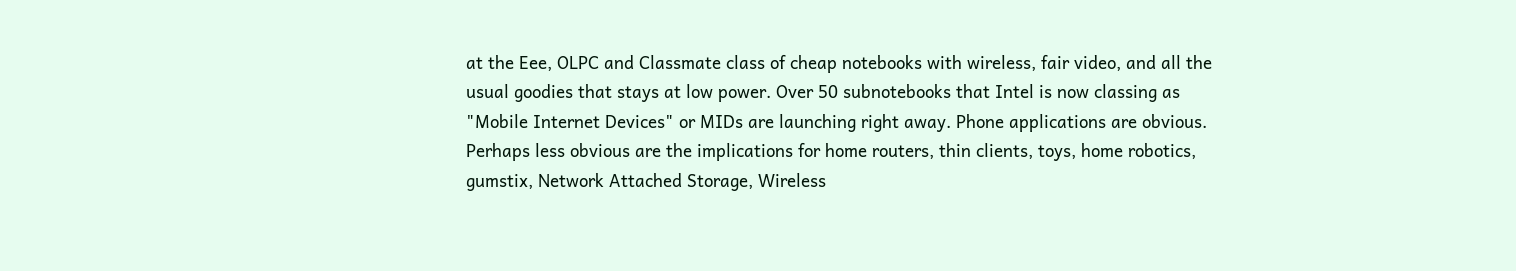at the Eee, OLPC and Classmate class of cheap notebooks with wireless, fair video, and all the usual goodies that stays at low power. Over 50 subnotebooks that Intel is now classing as "Mobile Internet Devices" or MIDs are launching right away. Phone applications are obvious. Perhaps less obvious are the implications for home routers, thin clients, toys, home robotics, gumstix, Network Attached Storage, Wireless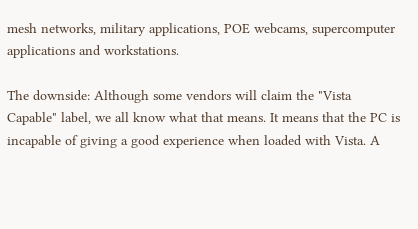mesh networks, military applications, POE webcams, supercomputer applications and workstations.

The downside: Although some vendors will claim the "Vista Capable" label, we all know what that means. It means that the PC is incapable of giving a good experience when loaded with Vista. A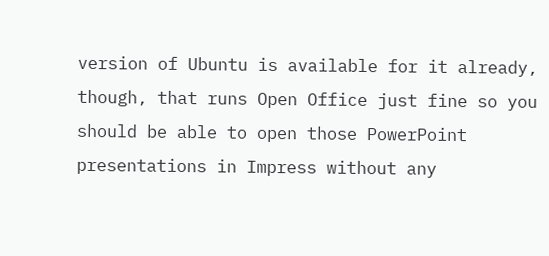version of Ubuntu is available for it already, though, that runs Open Office just fine so you should be able to open those PowerPoint presentations in Impress without any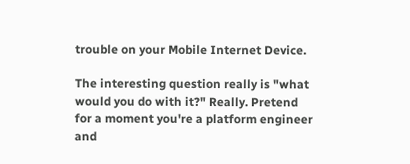trouble on your Mobile Internet Device.

The interesting question really is "what would you do with it?" Really. Pretend for a moment you're a platform engineer and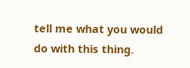tell me what you would do with this thing.